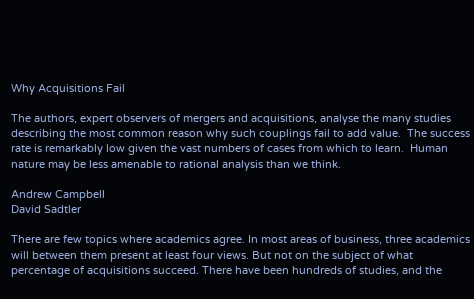Why Acquisitions Fail

The authors, expert observers of mergers and acquisitions, analyse the many studies describing the most common reason why such couplings fail to add value.  The success rate is remarkably low given the vast numbers of cases from which to learn.  Human nature may be less amenable to rational analysis than we think.

Andrew Campbell
David Sadtler

There are few topics where academics agree. In most areas of business, three academics will between them present at least four views. But not on the subject of what percentage of acquisitions succeed. There have been hundreds of studies, and the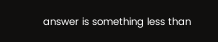answer is something less than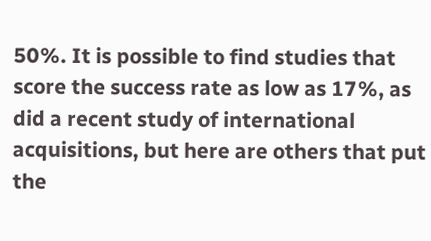50%. It is possible to find studies that score the success rate as low as 17%, as did a recent study of international acquisitions, but here are others that put the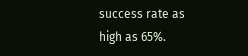success rate as high as 65%.